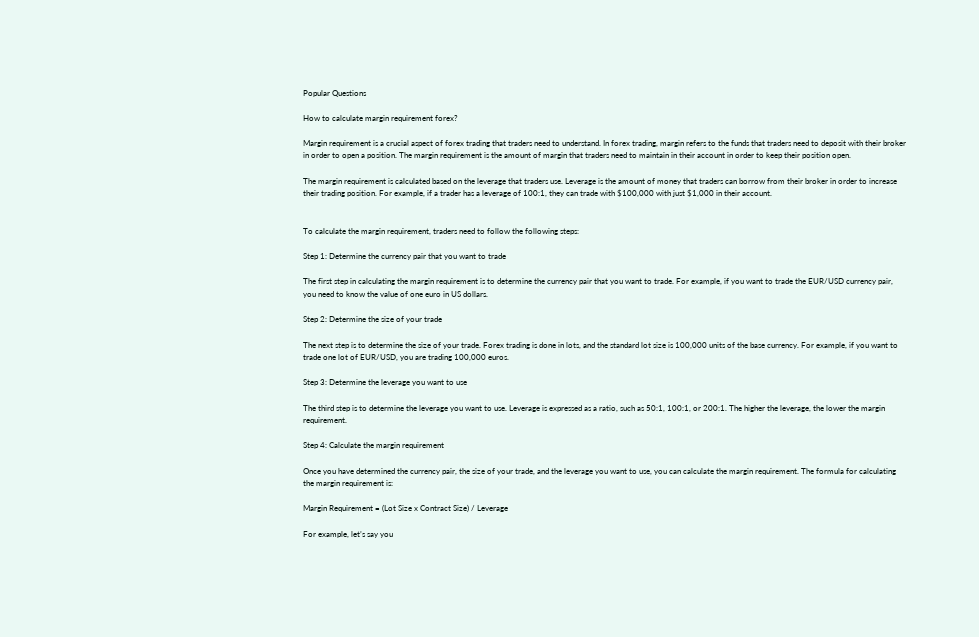Popular Questions

How to calculate margin requirement forex?

Margin requirement is a crucial aspect of forex trading that traders need to understand. In forex trading, margin refers to the funds that traders need to deposit with their broker in order to open a position. The margin requirement is the amount of margin that traders need to maintain in their account in order to keep their position open.

The margin requirement is calculated based on the leverage that traders use. Leverage is the amount of money that traders can borrow from their broker in order to increase their trading position. For example, if a trader has a leverage of 100:1, they can trade with $100,000 with just $1,000 in their account.


To calculate the margin requirement, traders need to follow the following steps:

Step 1: Determine the currency pair that you want to trade

The first step in calculating the margin requirement is to determine the currency pair that you want to trade. For example, if you want to trade the EUR/USD currency pair, you need to know the value of one euro in US dollars.

Step 2: Determine the size of your trade

The next step is to determine the size of your trade. Forex trading is done in lots, and the standard lot size is 100,000 units of the base currency. For example, if you want to trade one lot of EUR/USD, you are trading 100,000 euros.

Step 3: Determine the leverage you want to use

The third step is to determine the leverage you want to use. Leverage is expressed as a ratio, such as 50:1, 100:1, or 200:1. The higher the leverage, the lower the margin requirement.

Step 4: Calculate the margin requirement

Once you have determined the currency pair, the size of your trade, and the leverage you want to use, you can calculate the margin requirement. The formula for calculating the margin requirement is:

Margin Requirement = (Lot Size x Contract Size) / Leverage

For example, let’s say you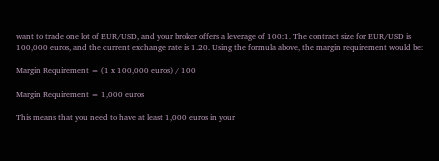want to trade one lot of EUR/USD, and your broker offers a leverage of 100:1. The contract size for EUR/USD is 100,000 euros, and the current exchange rate is 1.20. Using the formula above, the margin requirement would be:

Margin Requirement = (1 x 100,000 euros) / 100

Margin Requirement = 1,000 euros

This means that you need to have at least 1,000 euros in your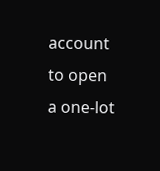account to open a one-lot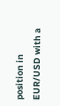position in EUR/USD with a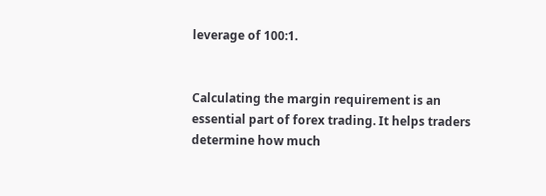leverage of 100:1.


Calculating the margin requirement is an essential part of forex trading. It helps traders determine how much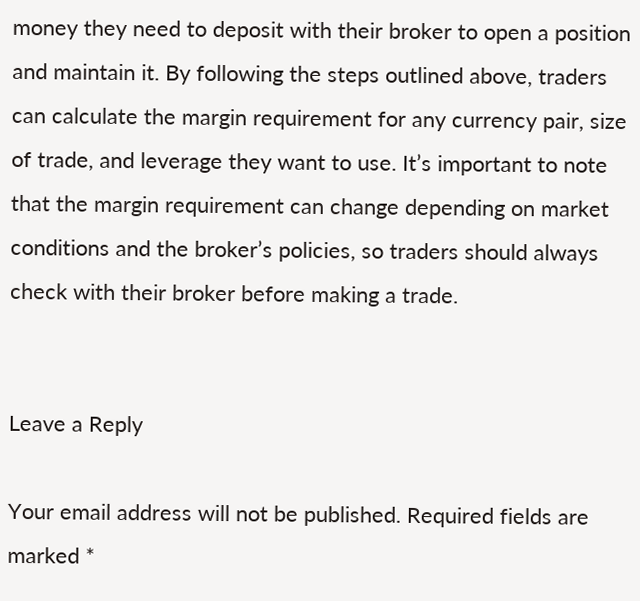money they need to deposit with their broker to open a position and maintain it. By following the steps outlined above, traders can calculate the margin requirement for any currency pair, size of trade, and leverage they want to use. It’s important to note that the margin requirement can change depending on market conditions and the broker’s policies, so traders should always check with their broker before making a trade.


Leave a Reply

Your email address will not be published. Required fields are marked *